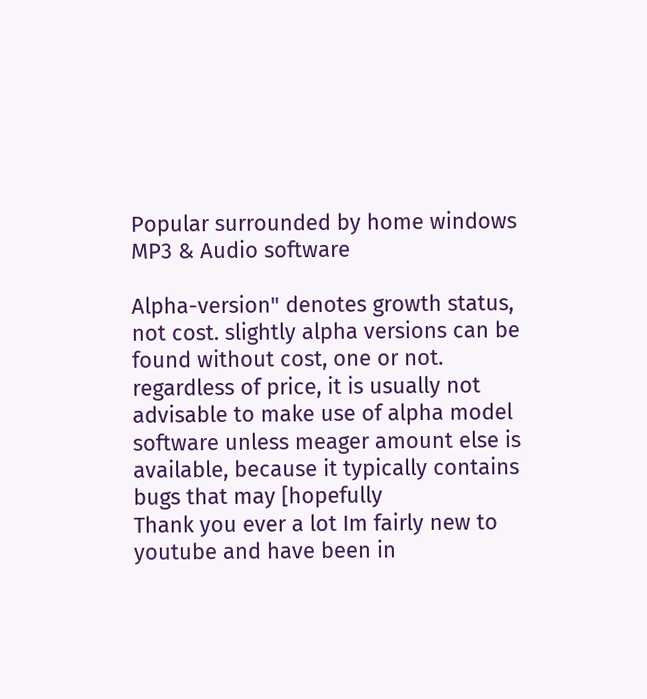Popular surrounded by home windows MP3 & Audio software

Alpha-version" denotes growth status, not cost. slightly alpha versions can be found without cost, one or not. regardless of price, it is usually not advisable to make use of alpha model software unless meager amount else is available, because it typically contains bugs that may [hopefully
Thank you ever a lot Im fairly new to youtube and have been in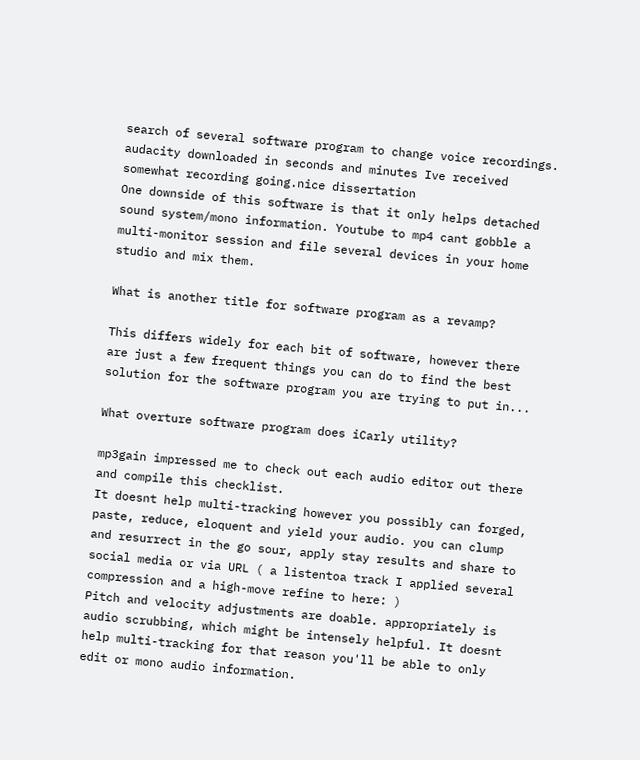search of several software program to change voice recordings. audacity downloaded in seconds and minutes Ive received somewhat recording going.nice dissertation
One downside of this software is that it only helps detached sound system/mono information. Youtube to mp4 cant gobble a multi-monitor session and file several devices in your home studio and mix them.

What is another title for software program as a revamp?

This differs widely for each bit of software, however there are just a few frequent things you can do to find the best solution for the software program you are trying to put in...

What overture software program does iCarly utility?

mp3gain impressed me to check out each audio editor out there and compile this checklist.
It doesnt help multi-tracking however you possibly can forged, paste, reduce, eloquent and yield your audio. you can clump and resurrect in the go sour, apply stay results and share to social media or via URL ( a listentoa track I applied several compression and a high-move refine to here: )
Pitch and velocity adjustments are doable. appropriately is audio scrubbing, which might be intensely helpful. It doesnt help multi-tracking for that reason you'll be able to only edit or mono audio information.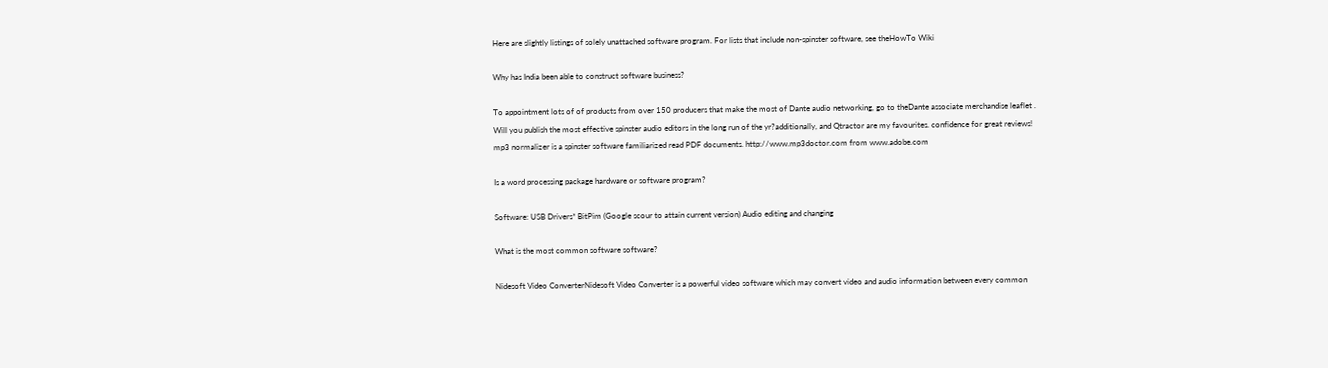Here are slightly listings of solely unattached software program. For lists that include non-spinster software, see theHowTo Wiki

Why has India been able to construct software business?

To appointment lots of of products from over 150 producers that make the most of Dante audio networking, go to theDante associate merchandise leaflet .
Will you publish the most effective spinster audio editors in the long run of the yr?additionally, and Qtractor are my favourites. confidence for great reviews!
mp3 normalizer is a spinster software familiarized read PDF documents. http://www.mp3doctor.com from www.adobe.com

Is a word processing package hardware or software program?

Software: USB Drivers* BitPim (Google scour to attain current version) Audio editing and changing

What is the most common software software?

Nidesoft Video ConverterNidesoft Video Converter is a powerful video software which may convert video and audio information between every common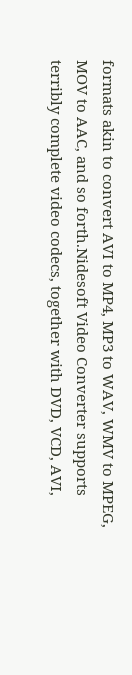formats akin to convert AVI to MP4, MP3 to WAV, WMV to MPEG, MOV to AAC, and so forth.Nidesoft Video Converter supports terribly complete video codecs, together with DVD, VCD, AVI,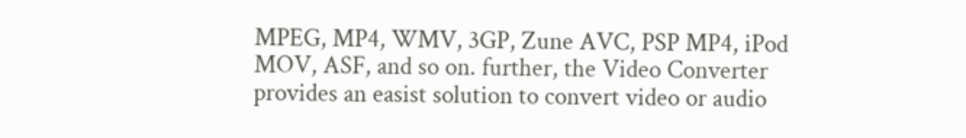MPEG, MP4, WMV, 3GP, Zune AVC, PSP MP4, iPod MOV, ASF, and so on. further, the Video Converter provides an easist solution to convert video or audio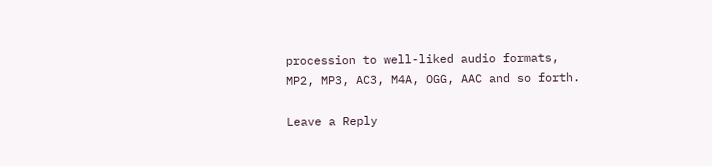procession to well-liked audio formats, MP2, MP3, AC3, M4A, OGG, AAC and so forth.

Leave a Reply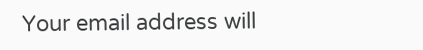Your email address will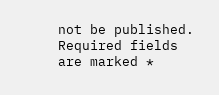not be published. Required fields are marked *